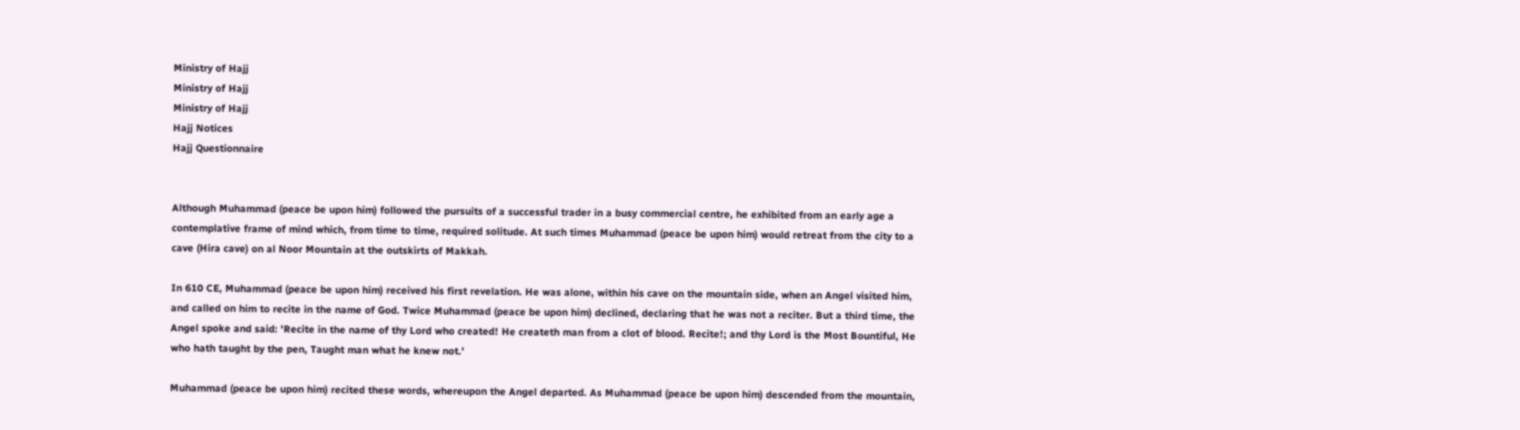Ministry of Hajj
Ministry of Hajj
Ministry of Hajj
Hajj Notices
Hajj Questionnaire


Although Muhammad (peace be upon him) followed the pursuits of a successful trader in a busy commercial centre, he exhibited from an early age a contemplative frame of mind which, from time to time, required solitude. At such times Muhammad (peace be upon him) would retreat from the city to a cave (Hira cave) on al Noor Mountain at the outskirts of Makkah.

In 610 CE, Muhammad (peace be upon him) received his first revelation. He was alone, within his cave on the mountain side, when an Angel visited him, and called on him to recite in the name of God. Twice Muhammad (peace be upon him) declined, declaring that he was not a reciter. But a third time, the Angel spoke and said: 'Recite in the name of thy Lord who created! He createth man from a clot of blood. Recite!; and thy Lord is the Most Bountiful, He who hath taught by the pen, Taught man what he knew not.'

Muhammad (peace be upon him) recited these words, whereupon the Angel departed. As Muhammad (peace be upon him) descended from the mountain,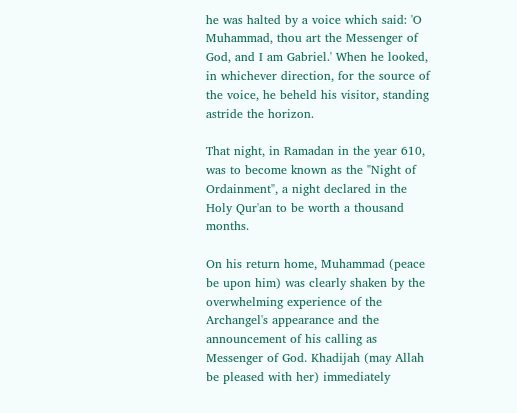he was halted by a voice which said: 'O Muhammad, thou art the Messenger of God, and I am Gabriel.' When he looked, in whichever direction, for the source of the voice, he beheld his visitor, standing astride the horizon.

That night, in Ramadan in the year 610, was to become known as the "Night of Ordainment", a night declared in the Holy Qur'an to be worth a thousand months.

On his return home, Muhammad (peace be upon him) was clearly shaken by the overwhelming experience of the Archangel's appearance and the announcement of his calling as Messenger of God. Khadijah (may Allah be pleased with her) immediately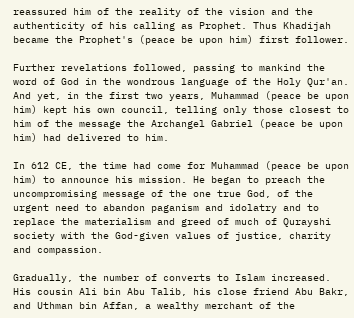reassured him of the reality of the vision and the authenticity of his calling as Prophet. Thus Khadijah became the Prophet's (peace be upon him) first follower.

Further revelations followed, passing to mankind the word of God in the wondrous language of the Holy Qur'an. And yet, in the first two years, Muhammad (peace be upon him) kept his own council, telling only those closest to him of the message the Archangel Gabriel (peace be upon him) had delivered to him.

In 612 CE, the time had come for Muhammad (peace be upon him) to announce his mission. He began to preach the uncompromising message of the one true God, of the urgent need to abandon paganism and idolatry and to replace the materialism and greed of much of Qurayshi society with the God-given values of justice, charity and compassion.

Gradually, the number of converts to Islam increased. His cousin Ali bin Abu Talib, his close friend Abu Bakr, and Uthman bin Affan, a wealthy merchant of the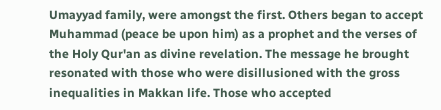Umayyad family, were amongst the first. Others began to accept Muhammad (peace be upon him) as a prophet and the verses of the Holy Qur'an as divine revelation. The message he brought resonated with those who were disillusioned with the gross inequalities in Makkan life. Those who accepted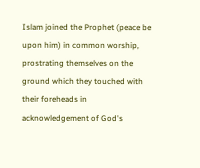Islam joined the Prophet (peace be upon him) in common worship, prostrating themselves on the ground which they touched with their foreheads in acknowledgement of God's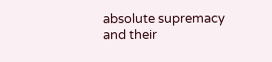absolute supremacy and their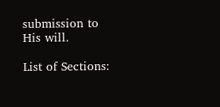submission to His will.

List of Sections: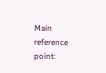Main reference point: